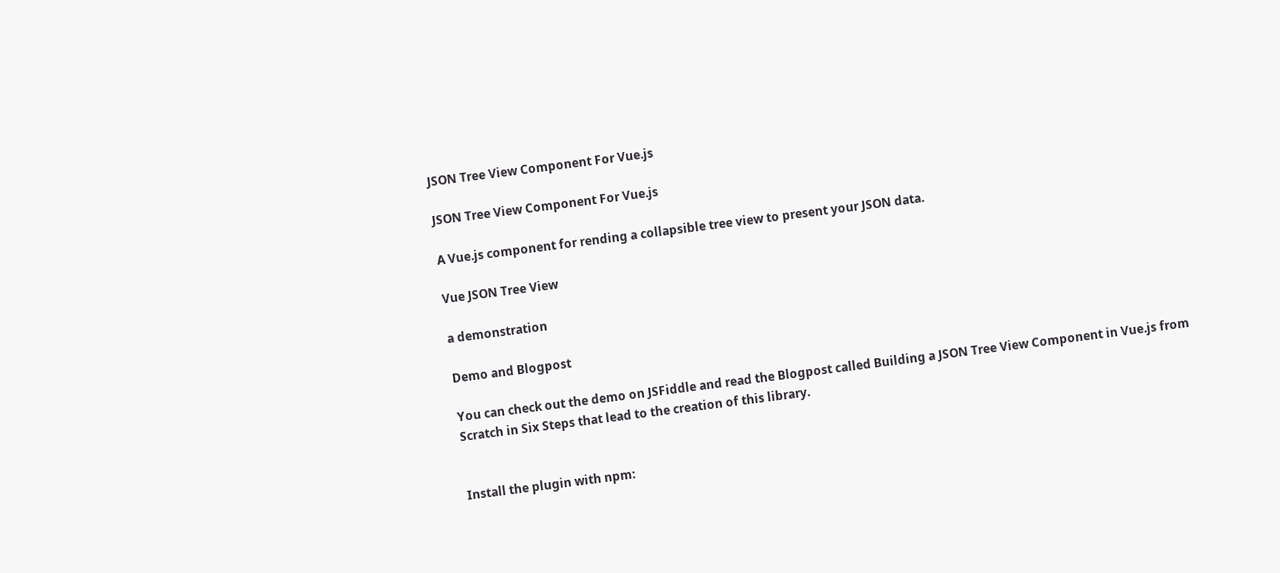JSON Tree View Component For Vue.js

JSON Tree View Component For Vue.js

A Vue.js component for rending a collapsible tree view to present your JSON data.

Vue JSON Tree View

a demonstration

Demo and Blogpost

You can check out the demo on JSFiddle and read the Blogpost called Building a JSON Tree View Component in Vue.js from Scratch in Six Steps that lead to the creation of this library.


Install the plugin with npm: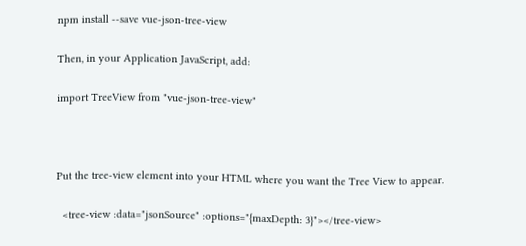npm install --save vue-json-tree-view

Then, in your Application JavaScript, add:

import TreeView from "vue-json-tree-view"



Put the tree-view element into your HTML where you want the Tree View to appear.

  <tree-view :data="jsonSource" :options="{maxDepth: 3}"></tree-view>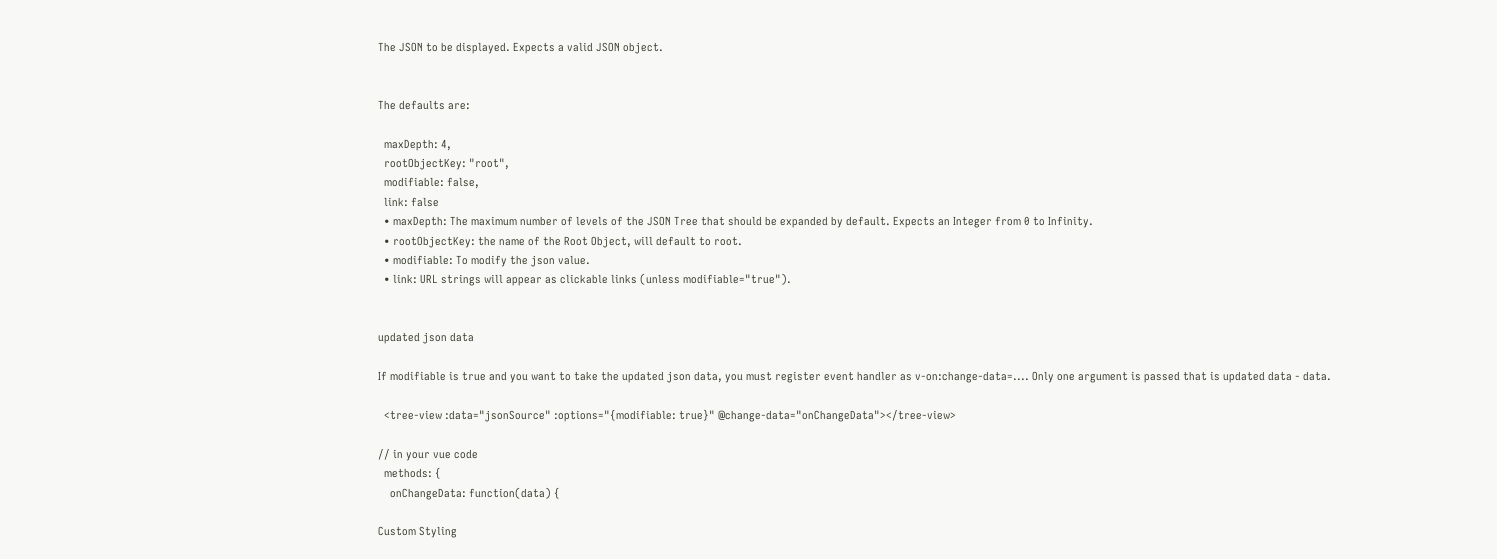The JSON to be displayed. Expects a valid JSON object.


The defaults are:

  maxDepth: 4,
  rootObjectKey: "root",
  modifiable: false,
  link: false
  • maxDepth: The maximum number of levels of the JSON Tree that should be expanded by default. Expects an Integer from 0 to Infinity.
  • rootObjectKey: the name of the Root Object, will default to root.
  • modifiable: To modify the json value.
  • link: URL strings will appear as clickable links (unless modifiable="true").


updated json data

If modifiable is true and you want to take the updated json data, you must register event handler as v-on:change-data=.... Only one argument is passed that is updated data - data.

  <tree-view :data="jsonSource" :options="{modifiable: true}" @change-data="onChangeData"></tree-view>

// in your vue code
  methods: {
    onChangeData: function(data) {

Custom Styling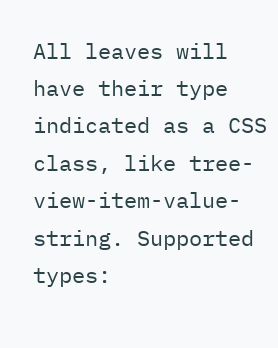All leaves will have their type indicated as a CSS class, like tree-view-item-value-string. Supported types: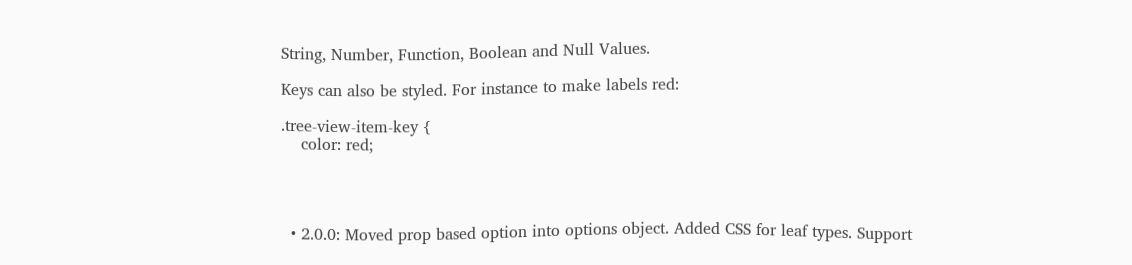String, Number, Function, Boolean and Null Values.

Keys can also be styled. For instance to make labels red:

.tree-view-item-key {
    color: red;




  • 2.0.0: Moved prop based option into options object. Added CSS for leaf types. Support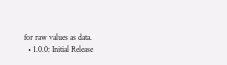for raw values as data.
  • 1.0.0: Initial Release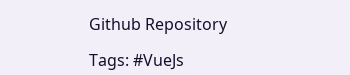Github Repository

Tags: #VueJs